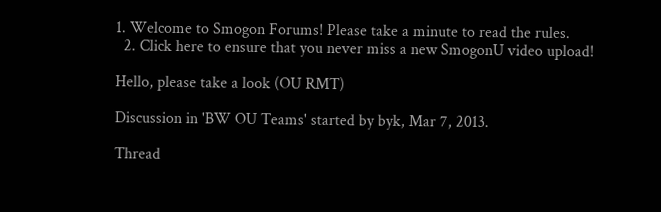1. Welcome to Smogon Forums! Please take a minute to read the rules.
  2. Click here to ensure that you never miss a new SmogonU video upload!

Hello, please take a look (OU RMT)

Discussion in 'BW OU Teams' started by byk, Mar 7, 2013.

Thread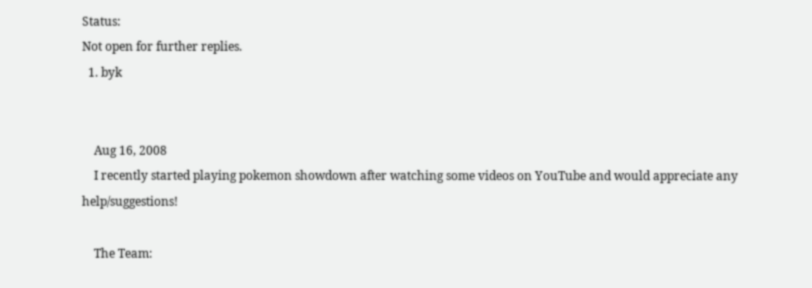Status:
Not open for further replies.
  1. byk


    Aug 16, 2008
    I recently started playing pokemon showdown after watching some videos on YouTube and would appreciate any help/suggestions!

    The Team: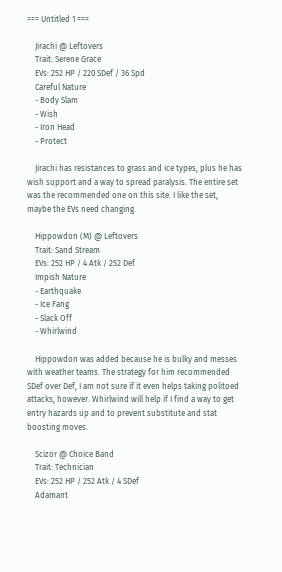=== Untitled 1 ===

    Jirachi @ Leftovers
    Trait: Serene Grace
    EVs: 252 HP / 220 SDef / 36 Spd
    Careful Nature
    - Body Slam
    - Wish
    - Iron Head
    - Protect

    Jirachi has resistances to grass and ice types, plus he has wish support and a way to spread paralysis. The entire set was the recommended one on this site. I like the set, maybe the EVs need changing.

    Hippowdon (M) @ Leftovers
    Trait: Sand Stream
    EVs: 252 HP / 4 Atk / 252 Def
    Impish Nature
    - Earthquake
    - Ice Fang
    - Slack Off
    - Whirlwind

    Hippowdon was added because he is bulky and messes with weather teams. The strategy for him recommended SDef over Def, I am not sure if it even helps taking politoed attacks, however. Whirlwind will help if I find a way to get entry hazards up and to prevent substitute and stat boosting moves.

    Scizor @ Choice Band
    Trait: Technician
    EVs: 252 HP / 252 Atk / 4 SDef
    Adamant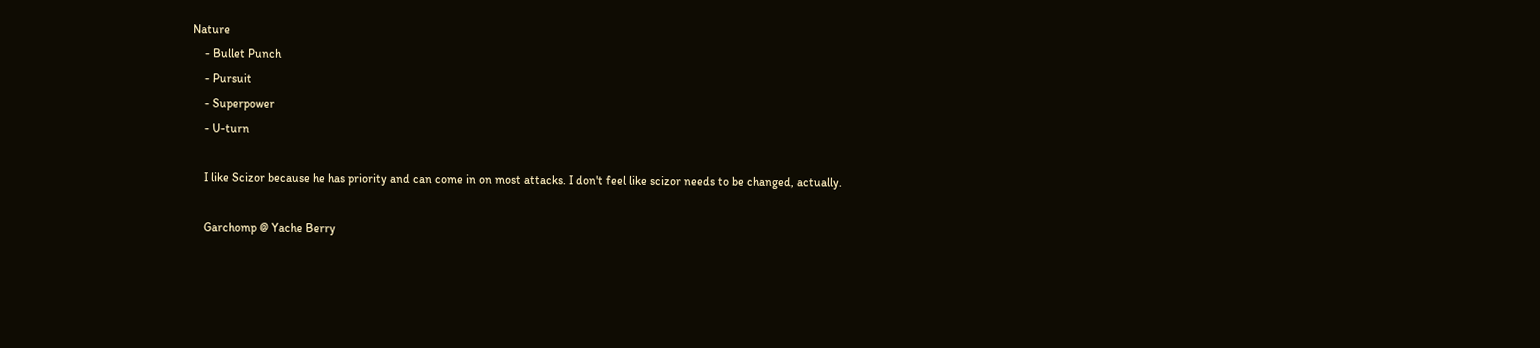Nature
    - Bullet Punch
    - Pursuit
    - Superpower
    - U-turn

    I like Scizor because he has priority and can come in on most attacks. I don't feel like scizor needs to be changed, actually.

    Garchomp @ Yache Berry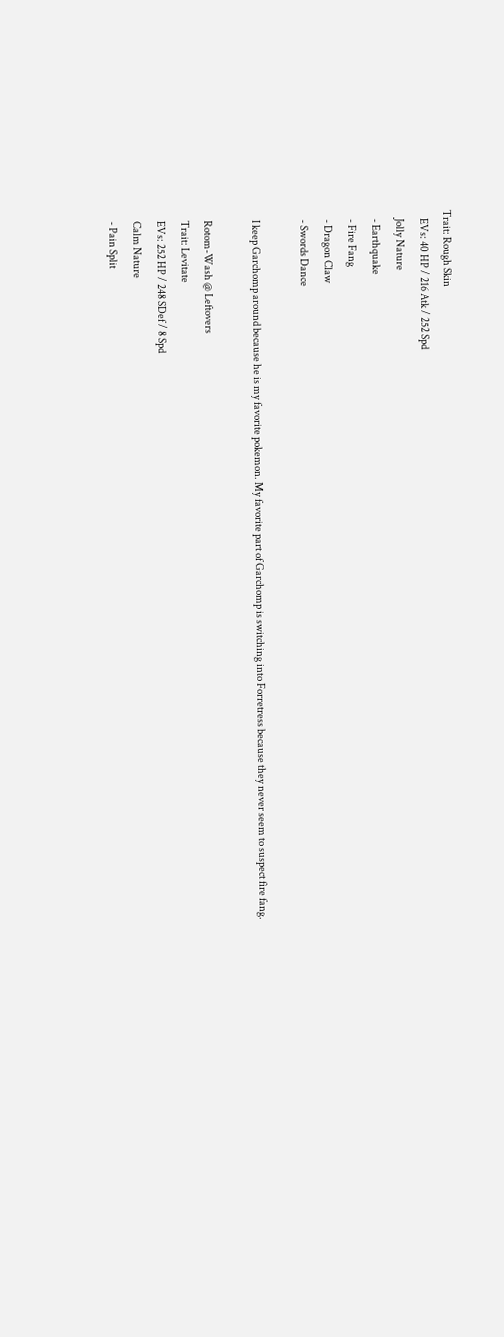Trait: Rough Skin
    EVs: 40 HP / 216 Atk / 252 Spd
    Jolly Nature
    - Earthquake
    - Fire Fang
    - Dragon Claw
    - Swords Dance

    I keep Garchomp around because he is my favorite pokemon. My favorite part of Garchomp is switching into Forretress because they never seem to suspect fire fang.

    Rotom-Wash @ Leftovers
    Trait: Levitate
    EVs: 252 HP / 248 SDef / 8 Spd
    Calm Nature
    - Pain Split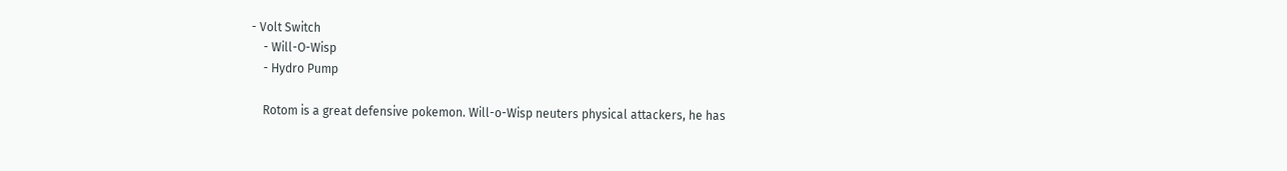- Volt Switch
    - Will-O-Wisp
    - Hydro Pump

    Rotom is a great defensive pokemon. Will-o-Wisp neuters physical attackers, he has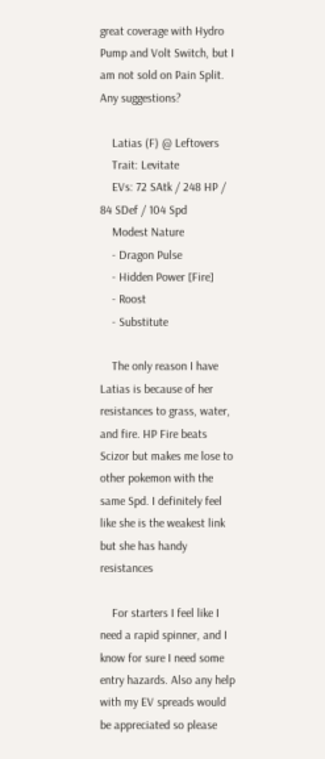great coverage with Hydro Pump and Volt Switch, but I am not sold on Pain Split. Any suggestions?

    Latias (F) @ Leftovers
    Trait: Levitate
    EVs: 72 SAtk / 248 HP / 84 SDef / 104 Spd
    Modest Nature
    - Dragon Pulse
    - Hidden Power [Fire]
    - Roost
    - Substitute

    The only reason I have Latias is because of her resistances to grass, water, and fire. HP Fire beats Scizor but makes me lose to other pokemon with the same Spd. I definitely feel like she is the weakest link but she has handy resistances

    For starters I feel like I need a rapid spinner, and I know for sure I need some entry hazards. Also any help with my EV spreads would be appreciated so please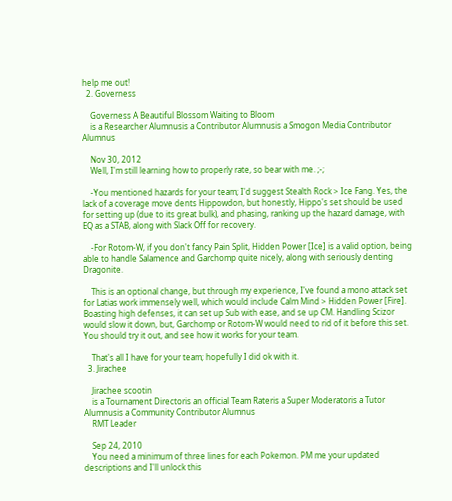help me out!
  2. Governess

    Governess A Beautiful Blossom Waiting to Bloom
    is a Researcher Alumnusis a Contributor Alumnusis a Smogon Media Contributor Alumnus

    Nov 30, 2012
    Well, I'm still learning how to properly rate, so bear with me. ;-;

    -You mentioned hazards for your team; I'd suggest Stealth Rock > Ice Fang. Yes, the lack of a coverage move dents Hippowdon, but honestly, Hippo's set should be used for setting up (due to its great bulk), and phasing, ranking up the hazard damage, with EQ as a STAB, along with Slack Off for recovery.

    -For Rotom-W, if you don't fancy Pain Split, Hidden Power [Ice] is a valid option, being able to handle Salamence and Garchomp quite nicely, along with seriously denting Dragonite.

    This is an optional change, but through my experience, I've found a mono attack set for Latias work immensely well, which would include Calm Mind > Hidden Power [Fire]. Boasting high defenses, it can set up Sub with ease, and se up CM. Handling Scizor would slow it down, but, Garchomp or Rotom-W would need to rid of it before this set. You should try it out, and see how it works for your team.

    That's all I have for your team; hopefully I did ok with it.
  3. Jirachee

    Jirachee scootin
    is a Tournament Directoris an official Team Rateris a Super Moderatoris a Tutor Alumnusis a Community Contributor Alumnus
    RMT Leader

    Sep 24, 2010
    You need a minimum of three lines for each Pokemon. PM me your updated descriptions and I'll unlock this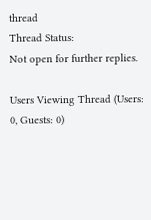thread
Thread Status:
Not open for further replies.

Users Viewing Thread (Users: 0, Guests: 0)